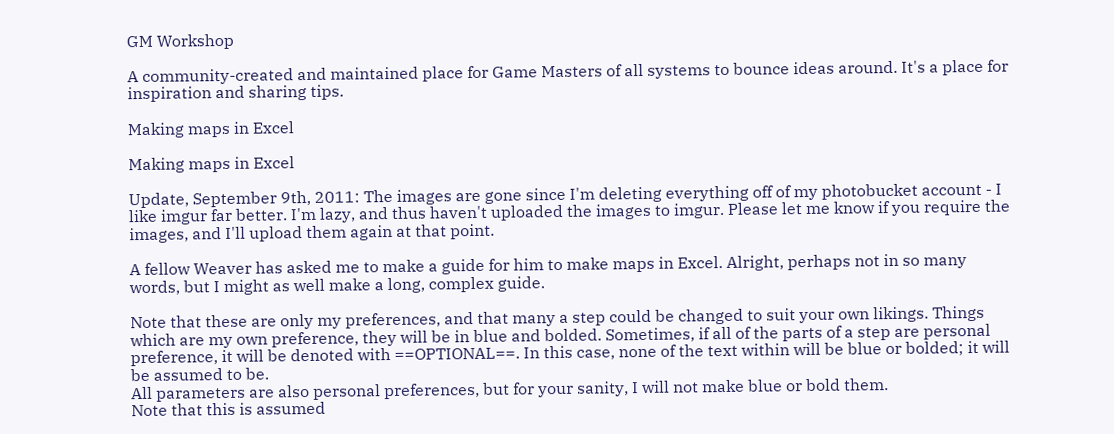GM Workshop

A community-created and maintained place for Game Masters of all systems to bounce ideas around. It's a place for inspiration and sharing tips.

Making maps in Excel

Making maps in Excel

Update, September 9th, 2011: The images are gone since I'm deleting everything off of my photobucket account - I like imgur far better. I'm lazy, and thus haven't uploaded the images to imgur. Please let me know if you require the images, and I'll upload them again at that point.

A fellow Weaver has asked me to make a guide for him to make maps in Excel. Alright, perhaps not in so many words, but I might as well make a long, complex guide.

Note that these are only my preferences, and that many a step could be changed to suit your own likings. Things which are my own preference, they will be in blue and bolded. Sometimes, if all of the parts of a step are personal preference, it will be denoted with ==OPTIONAL==. In this case, none of the text within will be blue or bolded; it will be assumed to be.
All parameters are also personal preferences, but for your sanity, I will not make blue or bold them.
Note that this is assumed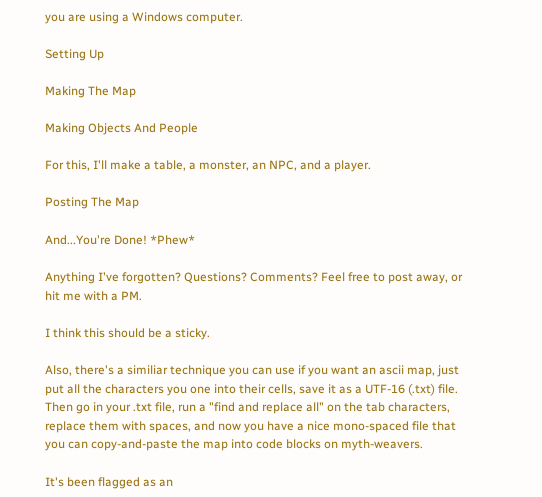you are using a Windows computer.

Setting Up

Making The Map

Making Objects And People

For this, I'll make a table, a monster, an NPC, and a player.

Posting The Map

And...You're Done! *Phew*

Anything I've forgotten? Questions? Comments? Feel free to post away, or hit me with a PM.

I think this should be a sticky.

Also, there's a similiar technique you can use if you want an ascii map, just put all the characters you one into their cells, save it as a UTF-16 (.txt) file. Then go in your .txt file, run a "find and replace all" on the tab characters, replace them with spaces, and now you have a nice mono-spaced file that you can copy-and-paste the map into code blocks on myth-weavers.

It's been flagged as an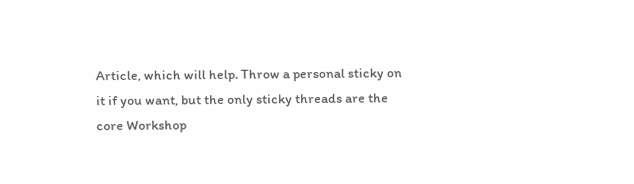Article, which will help. Throw a personal sticky on it if you want, but the only sticky threads are the core Workshop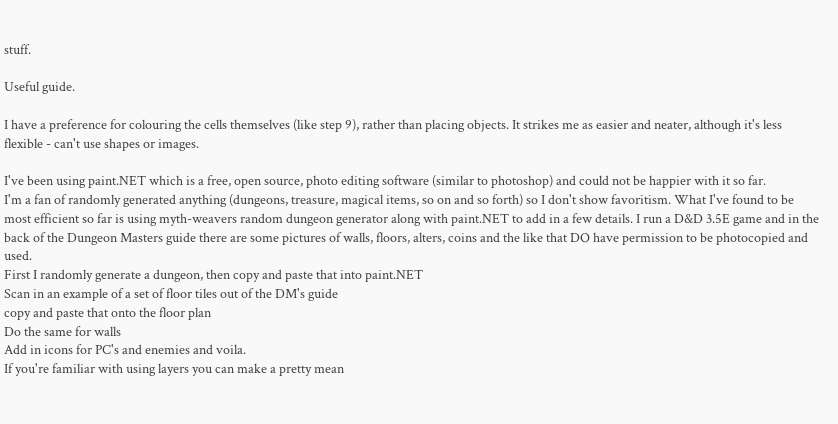stuff.

Useful guide.

I have a preference for colouring the cells themselves (like step 9), rather than placing objects. It strikes me as easier and neater, although it's less flexible - can't use shapes or images.

I've been using paint.NET which is a free, open source, photo editing software (similar to photoshop) and could not be happier with it so far.
I'm a fan of randomly generated anything (dungeons, treasure, magical items, so on and so forth) so I don't show favoritism. What I've found to be most efficient so far is using myth-weavers random dungeon generator along with paint.NET to add in a few details. I run a D&D 3.5E game and in the back of the Dungeon Masters guide there are some pictures of walls, floors, alters, coins and the like that DO have permission to be photocopied and used.
First I randomly generate a dungeon, then copy and paste that into paint.NET
Scan in an example of a set of floor tiles out of the DM's guide
copy and paste that onto the floor plan
Do the same for walls
Add in icons for PC's and enemies and voila.
If you're familiar with using layers you can make a pretty mean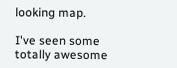looking map.

I've seen some totally awesome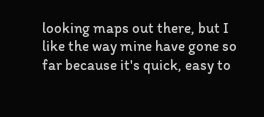looking maps out there, but I like the way mine have gone so far because it's quick, easy to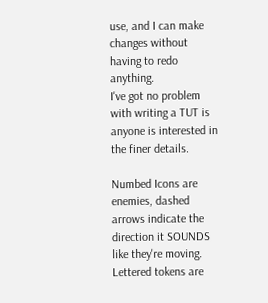use, and I can make changes without having to redo anything.
I've got no problem with writing a TUT is anyone is interested in the finer details.

Numbed Icons are enemies, dashed arrows indicate the direction it SOUNDS like they're moving. Lettered tokens are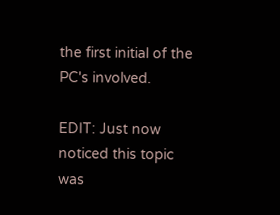the first initial of the PC's involved.

EDIT: Just now noticed this topic was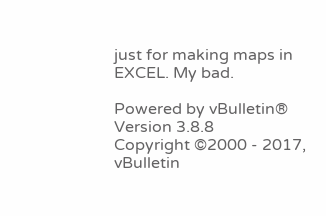just for making maps in EXCEL. My bad.

Powered by vBulletin® Version 3.8.8
Copyright ©2000 - 2017, vBulletin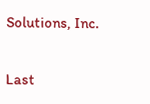Solutions, Inc.

Last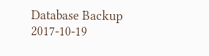Database Backup 2017-10-19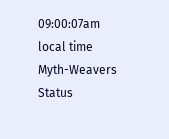09:00:07am local time
Myth-Weavers Status